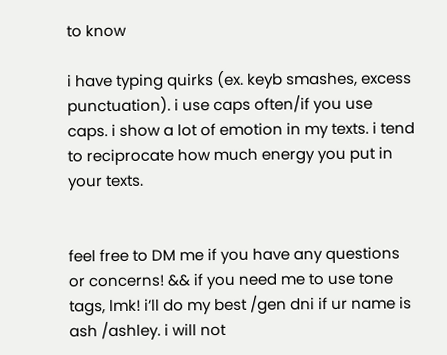to know

i have typing quirks (ex. keyb smashes, excess punctuation). i use caps often/if you use caps. i show a lot of emotion in my texts. i tend to reciprocate how much energy you put in your texts.


feel free to DM me if you have any questions or concerns! && if you need me to use tone tags, lmk! i’ll do my best /gen dni if ur name is ash /ashley. i will not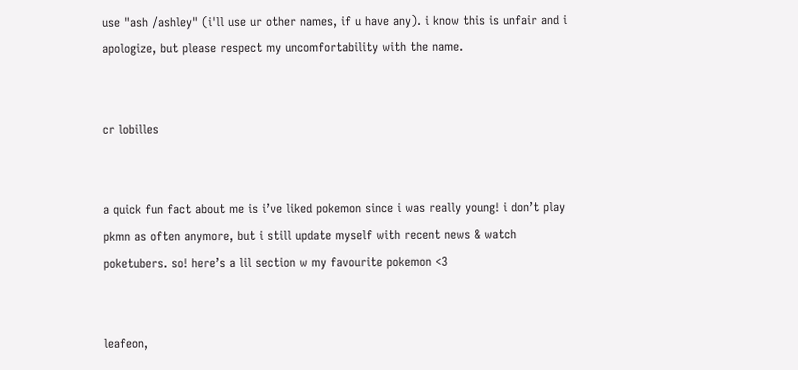use "ash /ashley" (i'll use ur other names, if u have any). i know this is unfair and i apologize, but please respect my uncomfortability with the name.


cr lobilles


a quick fun fact about me is i’ve liked pokemon since i was really young! i don’t play pkmn as often anymore, but i still update myself with recent news & watch poketubers. so! here’s a lil section w my favourite pokemon <3


leafeon,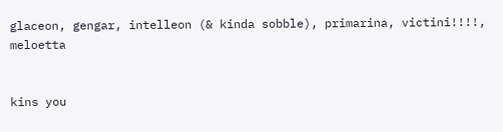glaceon, gengar, intelleon (& kinda sobble), primarina, victini!!!!, meloetta


kins you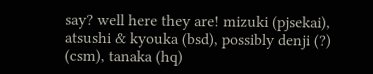say? well here they are! mizuki (pjsekai), atsushi & kyouka (bsd), possibly denji (?) (csm), tanaka (hq)